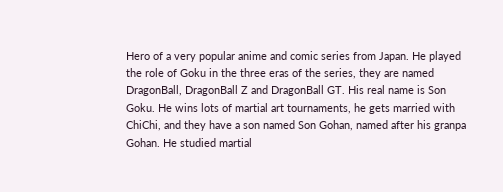Hero of a very popular anime and comic series from Japan. He played the role of Goku in the three eras of the series, they are named DragonBall, DragonBall Z and DragonBall GT. His real name is Son Goku. He wins lots of martial art tournaments, he gets married with ChiChi, and they have a son named Son Gohan, named after his granpa Gohan. He studied martial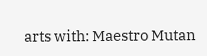arts with: Maestro Mutan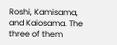Roshi, Kamisama, and Kaiosama. The three of them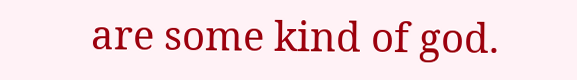are some kind of god.